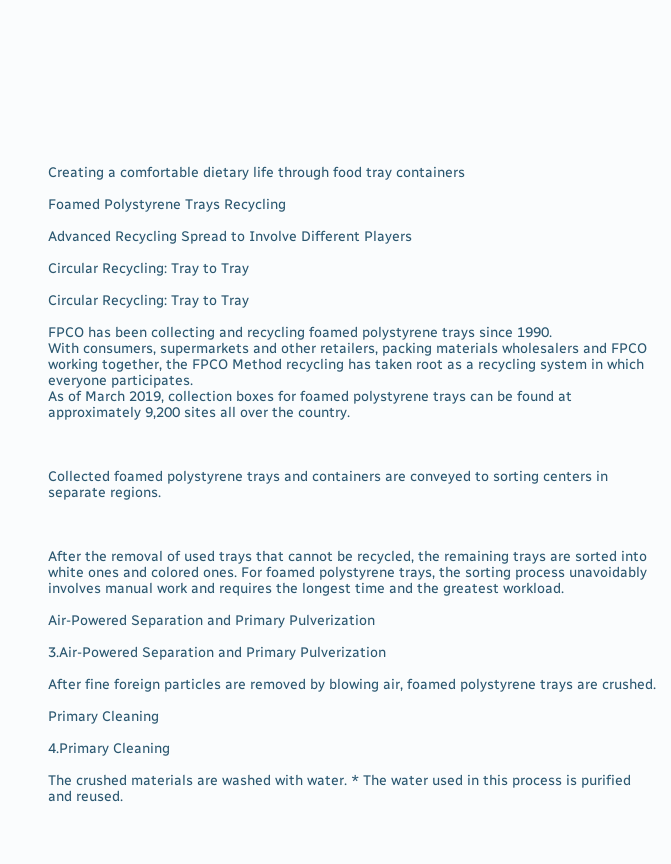Creating a comfortable dietary life through food tray containers

Foamed Polystyrene Trays Recycling

Advanced Recycling Spread to Involve Different Players

Circular Recycling: Tray to Tray

Circular Recycling: Tray to Tray

FPCO has been collecting and recycling foamed polystyrene trays since 1990.
With consumers, supermarkets and other retailers, packing materials wholesalers and FPCO working together, the FPCO Method recycling has taken root as a recycling system in which everyone participates.
As of March 2019, collection boxes for foamed polystyrene trays can be found at approximately 9,200 sites all over the country.



Collected foamed polystyrene trays and containers are conveyed to sorting centers in separate regions.



After the removal of used trays that cannot be recycled, the remaining trays are sorted into white ones and colored ones. For foamed polystyrene trays, the sorting process unavoidably involves manual work and requires the longest time and the greatest workload.

Air-Powered Separation and Primary Pulverization

3.Air-Powered Separation and Primary Pulverization

After fine foreign particles are removed by blowing air, foamed polystyrene trays are crushed.

Primary Cleaning

4.Primary Cleaning

The crushed materials are washed with water. * The water used in this process is purified and reused.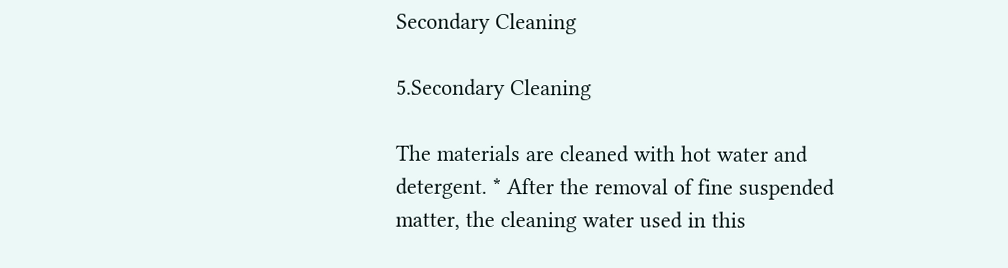Secondary Cleaning

5.Secondary Cleaning

The materials are cleaned with hot water and detergent. * After the removal of fine suspended matter, the cleaning water used in this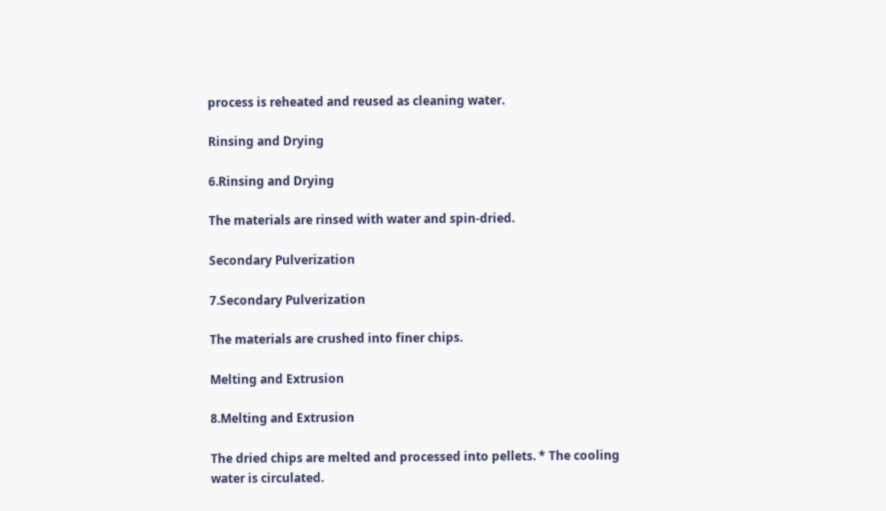process is reheated and reused as cleaning water.

Rinsing and Drying

6.Rinsing and Drying

The materials are rinsed with water and spin-dried.

Secondary Pulverization

7.Secondary Pulverization

The materials are crushed into finer chips.

Melting and Extrusion

8.Melting and Extrusion

The dried chips are melted and processed into pellets. * The cooling water is circulated.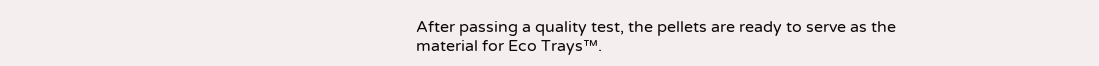After passing a quality test, the pellets are ready to serve as the material for Eco Trays™.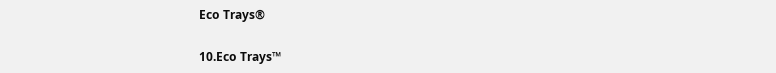Eco Trays®

10.Eco Trays™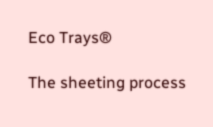Eco Trays®

The sheeting process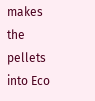makes the pellets into Eco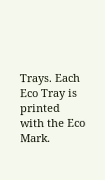Trays. Each Eco Tray is printed with the Eco Mark.